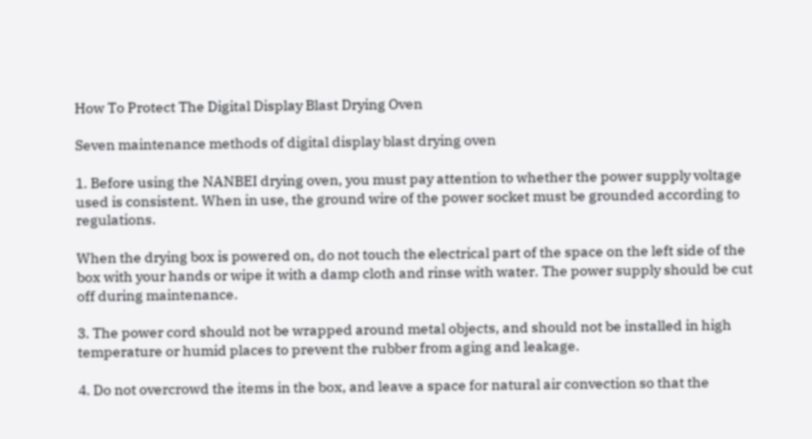How To Protect The Digital Display Blast Drying Oven

Seven maintenance methods of digital display blast drying oven

1. Before using the NANBEI drying oven, you must pay attention to whether the power supply voltage used is consistent. When in use, the ground wire of the power socket must be grounded according to regulations.

When the drying box is powered on, do not touch the electrical part of the space on the left side of the box with your hands or wipe it with a damp cloth and rinse with water. The power supply should be cut off during maintenance.

3. The power cord should not be wrapped around metal objects, and should not be installed in high temperature or humid places to prevent the rubber from aging and leakage.

4. Do not overcrowd the items in the box, and leave a space for natural air convection so that the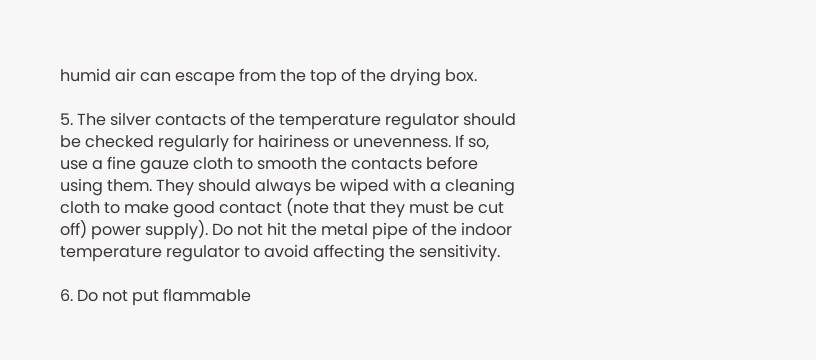humid air can escape from the top of the drying box.

5. The silver contacts of the temperature regulator should be checked regularly for hairiness or unevenness. If so, use a fine gauze cloth to smooth the contacts before using them. They should always be wiped with a cleaning cloth to make good contact (note that they must be cut off) power supply). Do not hit the metal pipe of the indoor temperature regulator to avoid affecting the sensitivity.

6. Do not put flammable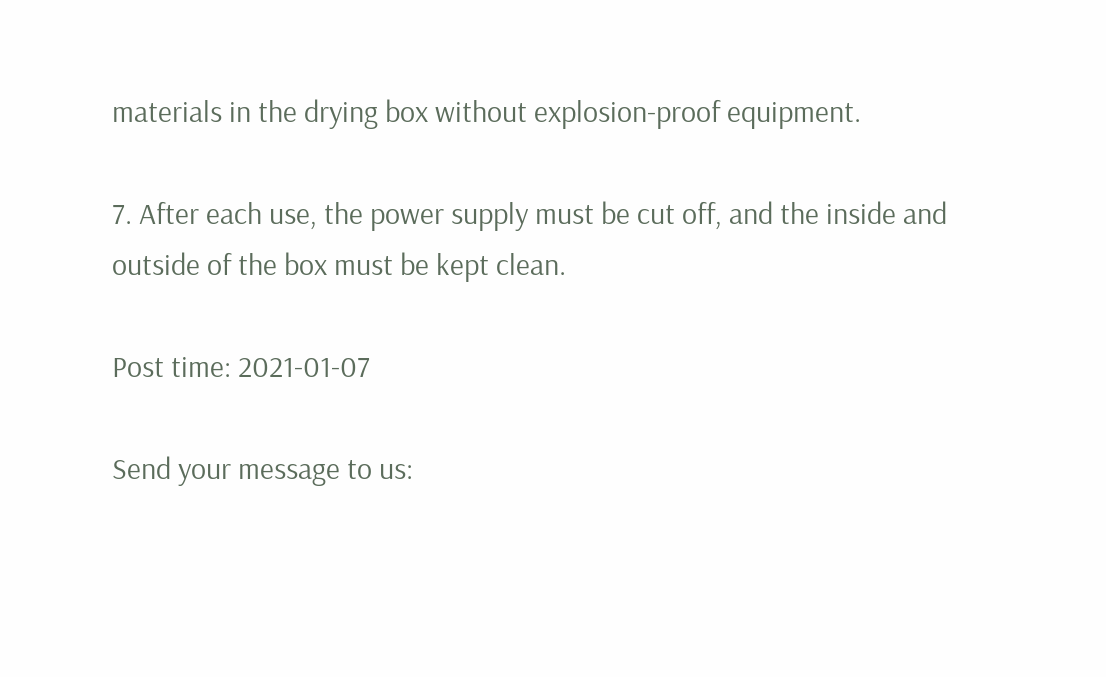materials in the drying box without explosion-proof equipment.

7. After each use, the power supply must be cut off, and the inside and outside of the box must be kept clean.

Post time: 2021-01-07

Send your message to us: